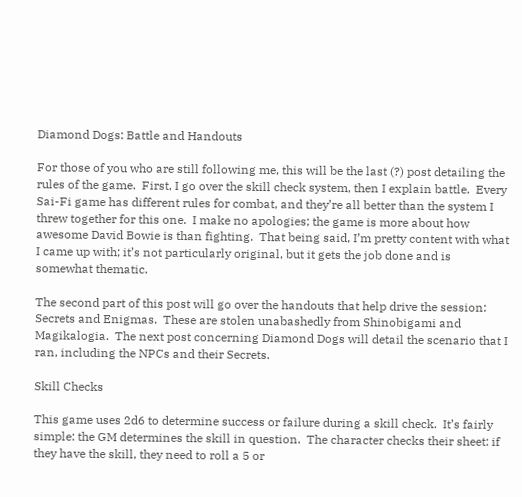Diamond Dogs: Battle and Handouts

For those of you who are still following me, this will be the last (?) post detailing the rules of the game.  First, I go over the skill check system, then I explain battle.  Every Sai-Fi game has different rules for combat, and they’re all better than the system I threw together for this one.  I make no apologies; the game is more about how awesome David Bowie is than fighting.  That being said, I’m pretty content with what I came up with; it’s not particularly original, but it gets the job done and is somewhat thematic.

The second part of this post will go over the handouts that help drive the session: Secrets and Enigmas.  These are stolen unabashedly from Shinobigami and Magikalogia.  The next post concerning Diamond Dogs will detail the scenario that I ran, including the NPCs and their Secrets.

Skill Checks

This game uses 2d6 to determine success or failure during a skill check.  It’s fairly simple: the GM determines the skill in question.  The character checks their sheet: if they have the skill, they need to roll a 5 or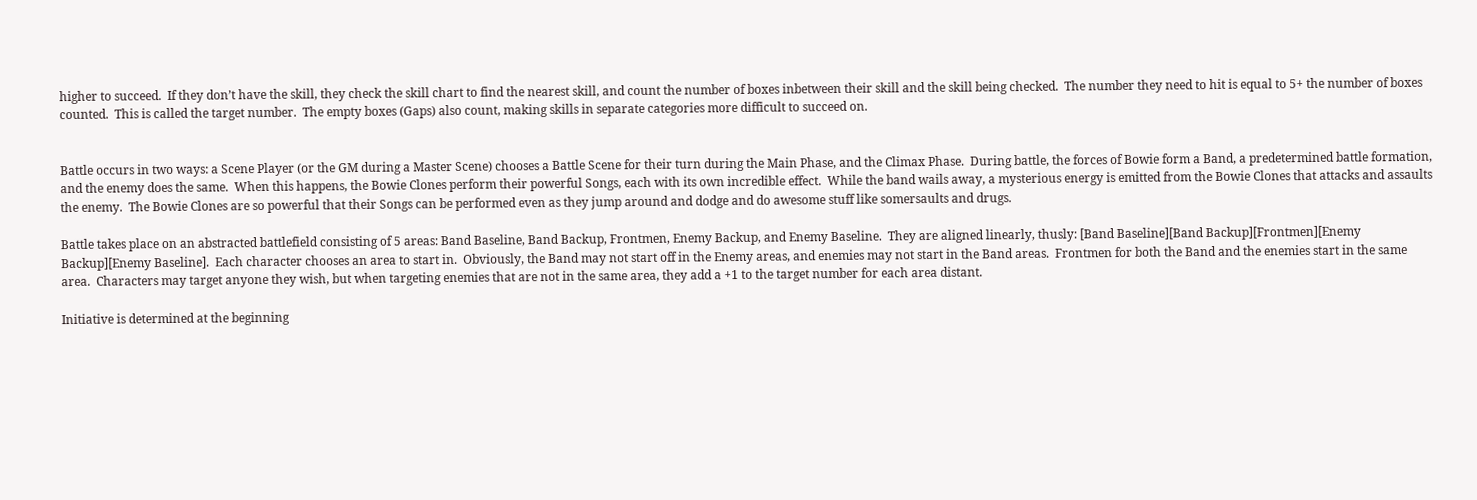higher to succeed.  If they don’t have the skill, they check the skill chart to find the nearest skill, and count the number of boxes inbetween their skill and the skill being checked.  The number they need to hit is equal to 5+ the number of boxes counted.  This is called the target number.  The empty boxes (Gaps) also count, making skills in separate categories more difficult to succeed on.


Battle occurs in two ways: a Scene Player (or the GM during a Master Scene) chooses a Battle Scene for their turn during the Main Phase, and the Climax Phase.  During battle, the forces of Bowie form a Band, a predetermined battle formation, and the enemy does the same.  When this happens, the Bowie Clones perform their powerful Songs, each with its own incredible effect.  While the band wails away, a mysterious energy is emitted from the Bowie Clones that attacks and assaults the enemy.  The Bowie Clones are so powerful that their Songs can be performed even as they jump around and dodge and do awesome stuff like somersaults and drugs.

Battle takes place on an abstracted battlefield consisting of 5 areas: Band Baseline, Band Backup, Frontmen, Enemy Backup, and Enemy Baseline.  They are aligned linearly, thusly: [Band Baseline][Band Backup][Frontmen][Enemy Backup][Enemy Baseline].  Each character chooses an area to start in.  Obviously, the Band may not start off in the Enemy areas, and enemies may not start in the Band areas.  Frontmen for both the Band and the enemies start in the same area.  Characters may target anyone they wish, but when targeting enemies that are not in the same area, they add a +1 to the target number for each area distant.

Initiative is determined at the beginning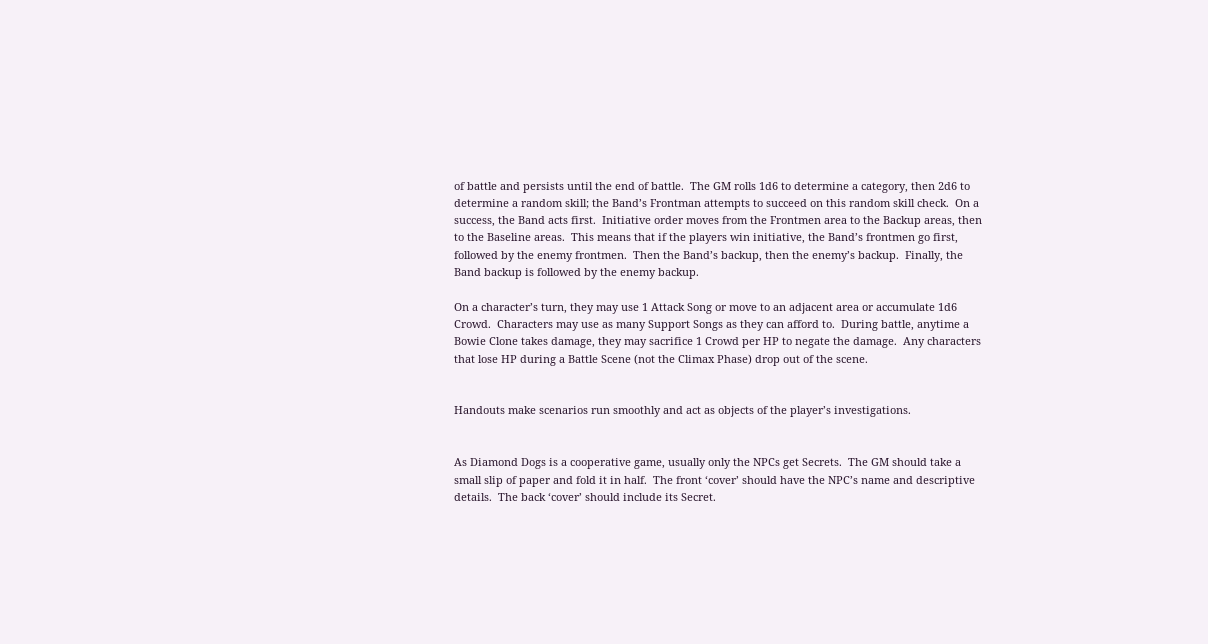of battle and persists until the end of battle.  The GM rolls 1d6 to determine a category, then 2d6 to determine a random skill; the Band’s Frontman attempts to succeed on this random skill check.  On a success, the Band acts first.  Initiative order moves from the Frontmen area to the Backup areas, then to the Baseline areas.  This means that if the players win initiative, the Band’s frontmen go first, followed by the enemy frontmen.  Then the Band’s backup, then the enemy’s backup.  Finally, the Band backup is followed by the enemy backup.

On a character’s turn, they may use 1 Attack Song or move to an adjacent area or accumulate 1d6 Crowd.  Characters may use as many Support Songs as they can afford to.  During battle, anytime a Bowie Clone takes damage, they may sacrifice 1 Crowd per HP to negate the damage.  Any characters that lose HP during a Battle Scene (not the Climax Phase) drop out of the scene.


Handouts make scenarios run smoothly and act as objects of the player’s investigations.


As Diamond Dogs is a cooperative game, usually only the NPCs get Secrets.  The GM should take a small slip of paper and fold it in half.  The front ‘cover’ should have the NPC’s name and descriptive details.  The back ‘cover’ should include its Secret.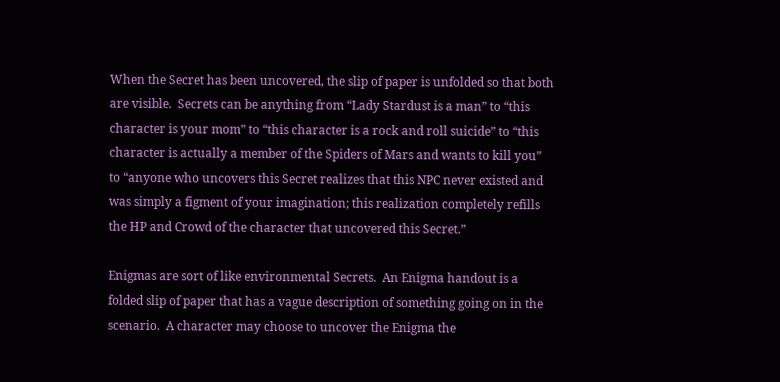When the Secret has been uncovered, the slip of paper is unfolded so that both are visible.  Secrets can be anything from “Lady Stardust is a man” to “this character is your mom” to “this character is a rock and roll suicide” to “this character is actually a member of the Spiders of Mars and wants to kill you” to “anyone who uncovers this Secret realizes that this NPC never existed and was simply a figment of your imagination; this realization completely refills the HP and Crowd of the character that uncovered this Secret.”

Enigmas are sort of like environmental Secrets.  An Enigma handout is a folded slip of paper that has a vague description of something going on in the scenario.  A character may choose to uncover the Enigma the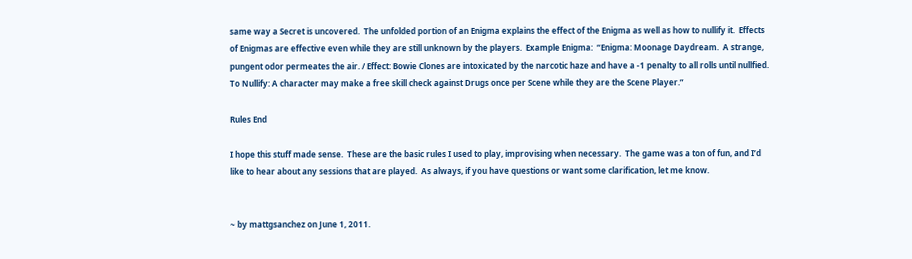same way a Secret is uncovered.  The unfolded portion of an Enigma explains the effect of the Enigma as well as how to nullify it.  Effects of Enigmas are effective even while they are still unknown by the players.  Example Enigma:  “Enigma: Moonage Daydream.  A strange, pungent odor permeates the air. / Effect: Bowie Clones are intoxicated by the narcotic haze and have a -1 penalty to all rolls until nullfied.  To Nullify: A character may make a free skill check against Drugs once per Scene while they are the Scene Player.”

Rules End

I hope this stuff made sense.  These are the basic rules I used to play, improvising when necessary.  The game was a ton of fun, and I’d like to hear about any sessions that are played.  As always, if you have questions or want some clarification, let me know.


~ by mattgsanchez on June 1, 2011.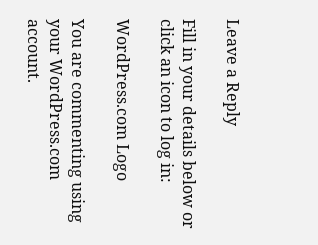Leave a Reply

Fill in your details below or click an icon to log in:

WordPress.com Logo

You are commenting using your WordPress.com account.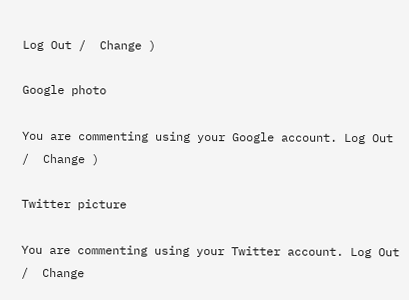Log Out /  Change )

Google photo

You are commenting using your Google account. Log Out /  Change )

Twitter picture

You are commenting using your Twitter account. Log Out /  Change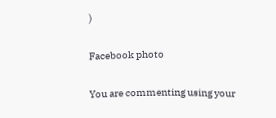)

Facebook photo

You are commenting using your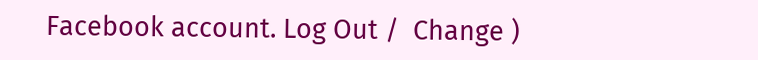Facebook account. Log Out /  Change )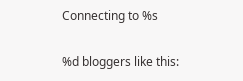Connecting to %s

%d bloggers like this: